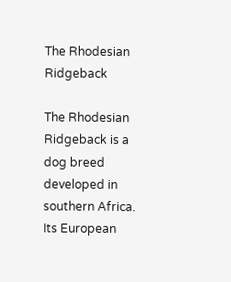The Rhodesian Ridgeback

The Rhodesian Ridgeback is a dog breed developed in southern Africa. Its European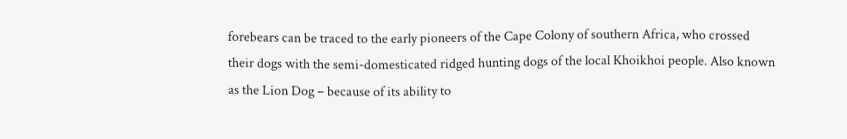forebears can be traced to the early pioneers of the Cape Colony of southern Africa, who crossed their dogs with the semi-domesticated ridged hunting dogs of the local Khoikhoi people. Also known as the Lion Dog – because of its ability to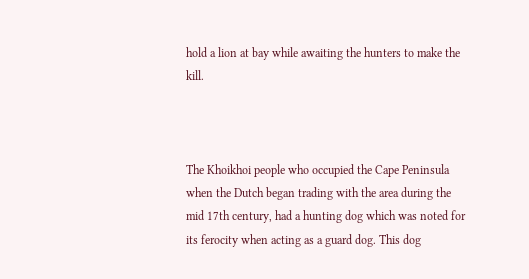hold a lion at bay while awaiting the hunters to make the kill.



The Khoikhoi people who occupied the Cape Peninsula when the Dutch began trading with the area during the mid 17th century, had a hunting dog which was noted for its ferocity when acting as a guard dog. This dog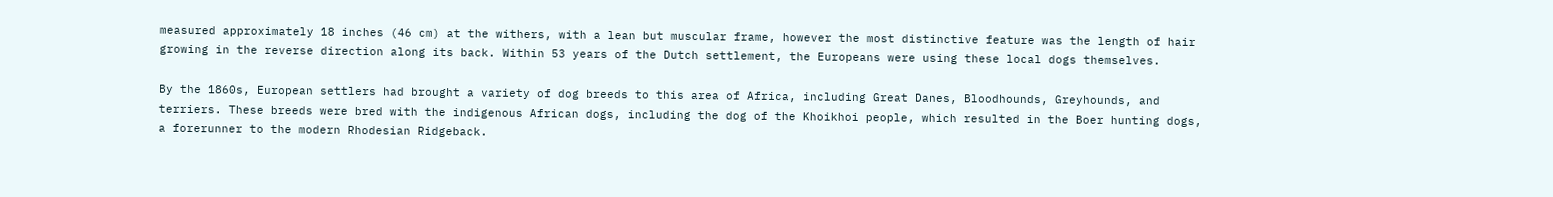measured approximately 18 inches (46 cm) at the withers, with a lean but muscular frame, however the most distinctive feature was the length of hair growing in the reverse direction along its back. Within 53 years of the Dutch settlement, the Europeans were using these local dogs themselves.

By the 1860s, European settlers had brought a variety of dog breeds to this area of Africa, including Great Danes, Bloodhounds, Greyhounds, and terriers. These breeds were bred with the indigenous African dogs, including the dog of the Khoikhoi people, which resulted in the Boer hunting dogs, a forerunner to the modern Rhodesian Ridgeback.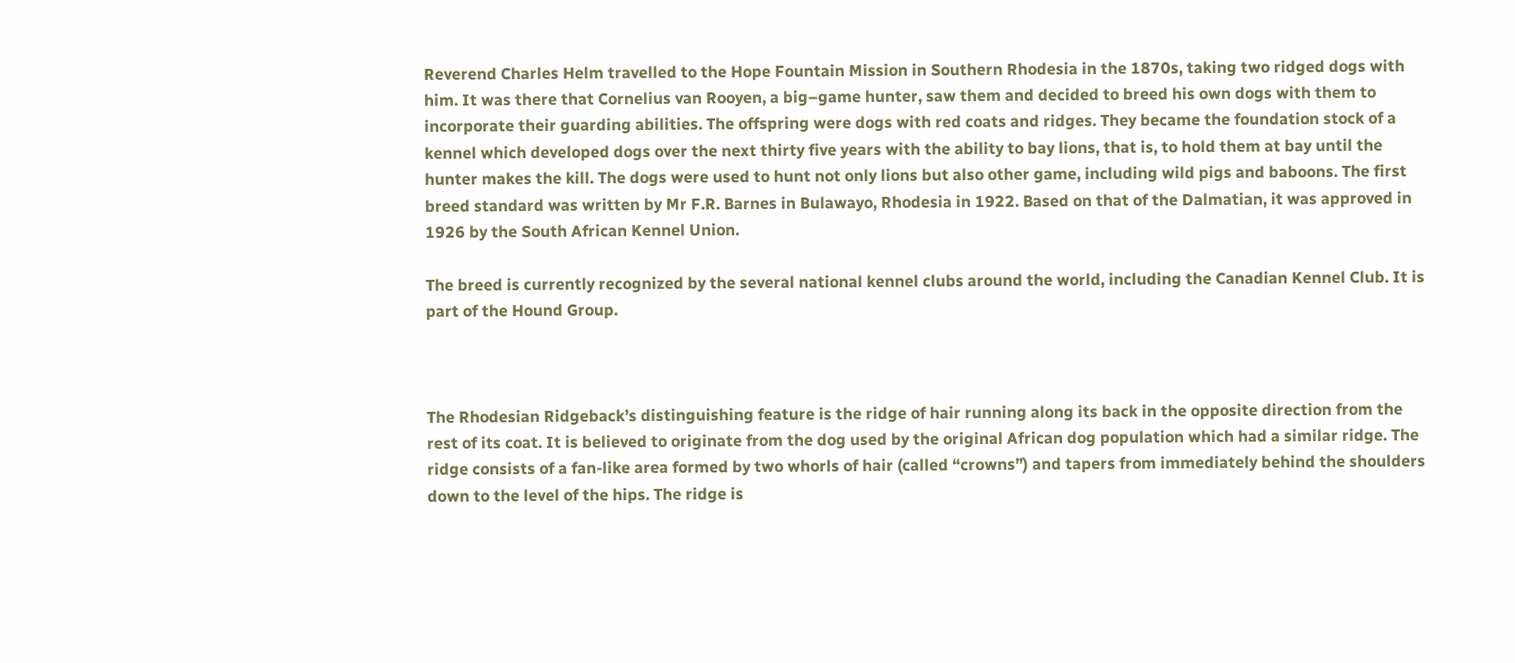Reverend Charles Helm travelled to the Hope Fountain Mission in Southern Rhodesia in the 1870s, taking two ridged dogs with him. It was there that Cornelius van Rooyen, a big–game hunter, saw them and decided to breed his own dogs with them to incorporate their guarding abilities. The offspring were dogs with red coats and ridges. They became the foundation stock of a kennel which developed dogs over the next thirty five years with the ability to bay lions, that is, to hold them at bay until the hunter makes the kill. The dogs were used to hunt not only lions but also other game, including wild pigs and baboons. The first breed standard was written by Mr F.R. Barnes in Bulawayo, Rhodesia in 1922. Based on that of the Dalmatian, it was approved in 1926 by the South African Kennel Union.

The breed is currently recognized by the several national kennel clubs around the world, including the Canadian Kennel Club. It is part of the Hound Group.



The Rhodesian Ridgeback’s distinguishing feature is the ridge of hair running along its back in the opposite direction from the rest of its coat. It is believed to originate from the dog used by the original African dog population which had a similar ridge. The ridge consists of a fan-like area formed by two whorls of hair (called “crowns”) and tapers from immediately behind the shoulders down to the level of the hips. The ridge is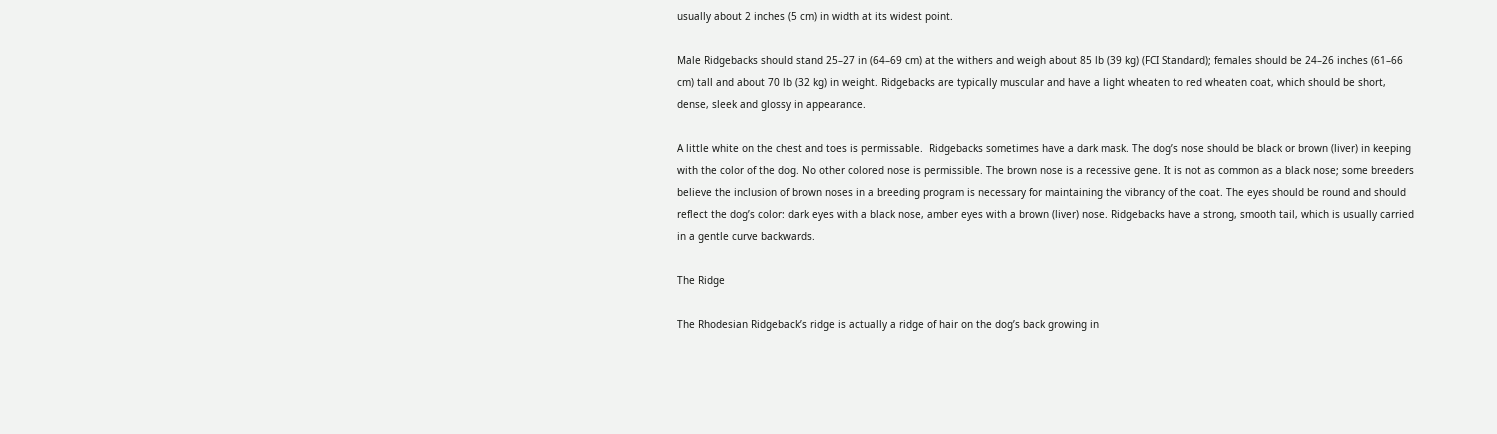usually about 2 inches (5 cm) in width at its widest point.

Male Ridgebacks should stand 25–27 in (64–69 cm) at the withers and weigh about 85 lb (39 kg) (FCI Standard); females should be 24–26 inches (61–66 cm) tall and about 70 lb (32 kg) in weight. Ridgebacks are typically muscular and have a light wheaten to red wheaten coat, which should be short, dense, sleek and glossy in appearance.

A little white on the chest and toes is permissable.  Ridgebacks sometimes have a dark mask. The dog’s nose should be black or brown (liver) in keeping with the color of the dog. No other colored nose is permissible. The brown nose is a recessive gene. It is not as common as a black nose; some breeders believe the inclusion of brown noses in a breeding program is necessary for maintaining the vibrancy of the coat. The eyes should be round and should reflect the dog’s color: dark eyes with a black nose, amber eyes with a brown (liver) nose. Ridgebacks have a strong, smooth tail, which is usually carried in a gentle curve backwards.

The Ridge

The Rhodesian Ridgeback’s ridge is actually a ridge of hair on the dog’s back growing in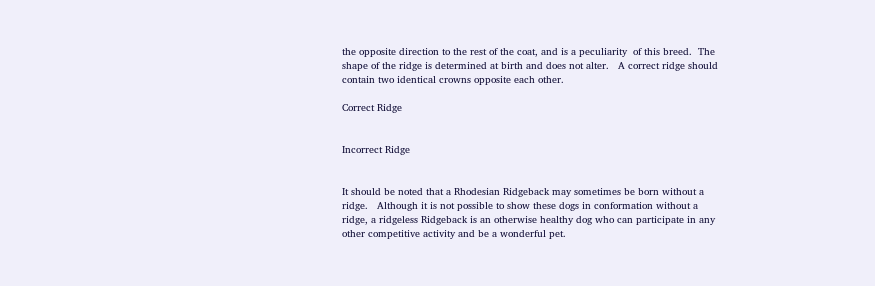the opposite direction to the rest of the coat, and is a peculiarity  of this breed.  The shape of the ridge is determined at birth and does not alter.   A correct ridge should contain two identical crowns opposite each other.

Correct Ridge


Incorrect Ridge


It should be noted that a Rhodesian Ridgeback may sometimes be born without a ridge.   Although it is not possible to show these dogs in conformation without a ridge, a ridgeless Ridgeback is an otherwise healthy dog who can participate in any other competitive activity and be a wonderful pet.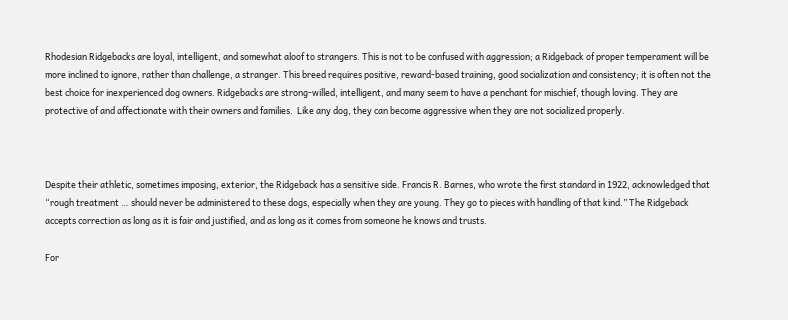Rhodesian Ridgebacks are loyal, intelligent, and somewhat aloof to strangers. This is not to be confused with aggression; a Ridgeback of proper temperament will be more inclined to ignore, rather than challenge, a stranger. This breed requires positive, reward-based training, good socialization and consistency; it is often not the best choice for inexperienced dog owners. Ridgebacks are strong-willed, intelligent, and many seem to have a penchant for mischief, though loving. They are protective of and affectionate with their owners and families.  Like any dog, they can become aggressive when they are not socialized properly.



Despite their athletic, sometimes imposing, exterior, the Ridgeback has a sensitive side. Francis R. Barnes, who wrote the first standard in 1922, acknowledged that “rough treatment … should never be administered to these dogs, especially when they are young. They go to pieces with handling of that kind.” The Ridgeback accepts correction as long as it is fair and justified, and as long as it comes from someone he knows and trusts.

For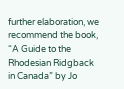further elaboration, we recommend the book, “A Guide to the Rhodesian Ridgback in Canada” by Jo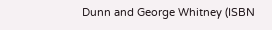Dunn and George Whitney (ISBN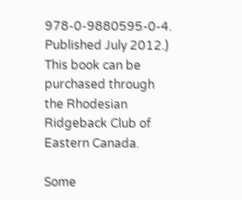978-0-9880595-0-4. Published July 2012.)  This book can be purchased through the Rhodesian Ridgeback Club of Eastern Canada.

Some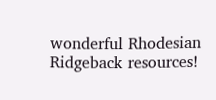wonderful Rhodesian Ridgeback resources!